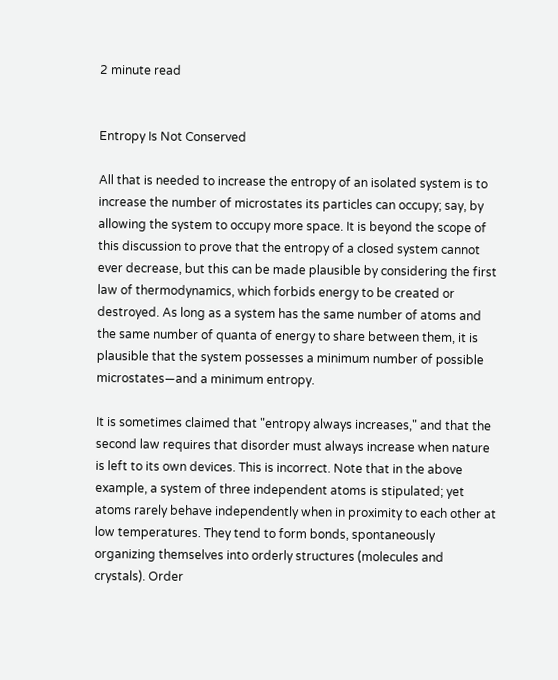2 minute read


Entropy Is Not Conserved

All that is needed to increase the entropy of an isolated system is to increase the number of microstates its particles can occupy; say, by allowing the system to occupy more space. It is beyond the scope of this discussion to prove that the entropy of a closed system cannot ever decrease, but this can be made plausible by considering the first law of thermodynamics, which forbids energy to be created or destroyed. As long as a system has the same number of atoms and the same number of quanta of energy to share between them, it is plausible that the system possesses a minimum number of possible microstates—and a minimum entropy.

It is sometimes claimed that "entropy always increases," and that the second law requires that disorder must always increase when nature is left to its own devices. This is incorrect. Note that in the above example, a system of three independent atoms is stipulated; yet atoms rarely behave independently when in proximity to each other at low temperatures. They tend to form bonds, spontaneously organizing themselves into orderly structures (molecules and crystals). Order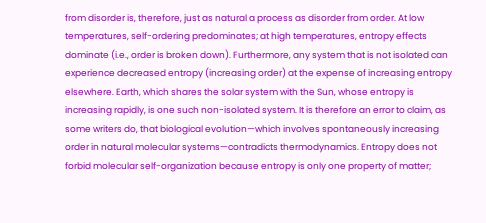from disorder is, therefore, just as natural a process as disorder from order. At low temperatures, self-ordering predominates; at high temperatures, entropy effects dominate (i.e., order is broken down). Furthermore, any system that is not isolated can experience decreased entropy (increasing order) at the expense of increasing entropy elsewhere. Earth, which shares the solar system with the Sun, whose entropy is increasing rapidly, is one such non-isolated system. It is therefore an error to claim, as some writers do, that biological evolution—which involves spontaneously increasing order in natural molecular systems—contradicts thermodynamics. Entropy does not forbid molecular self-organization because entropy is only one property of matter;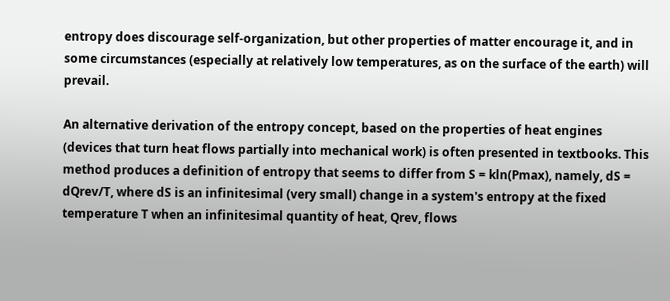entropy does discourage self-organization, but other properties of matter encourage it, and in some circumstances (especially at relatively low temperatures, as on the surface of the earth) will prevail.

An alternative derivation of the entropy concept, based on the properties of heat engines (devices that turn heat flows partially into mechanical work) is often presented in textbooks. This method produces a definition of entropy that seems to differ from S = kln(Pmax), namely, dS = dQrev/T, where dS is an infinitesimal (very small) change in a system's entropy at the fixed temperature T when an infinitesimal quantity of heat, Qrev, flows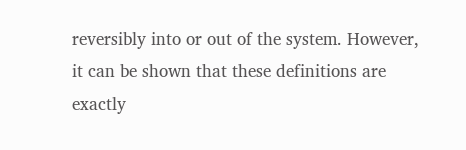reversibly into or out of the system. However, it can be shown that these definitions are exactly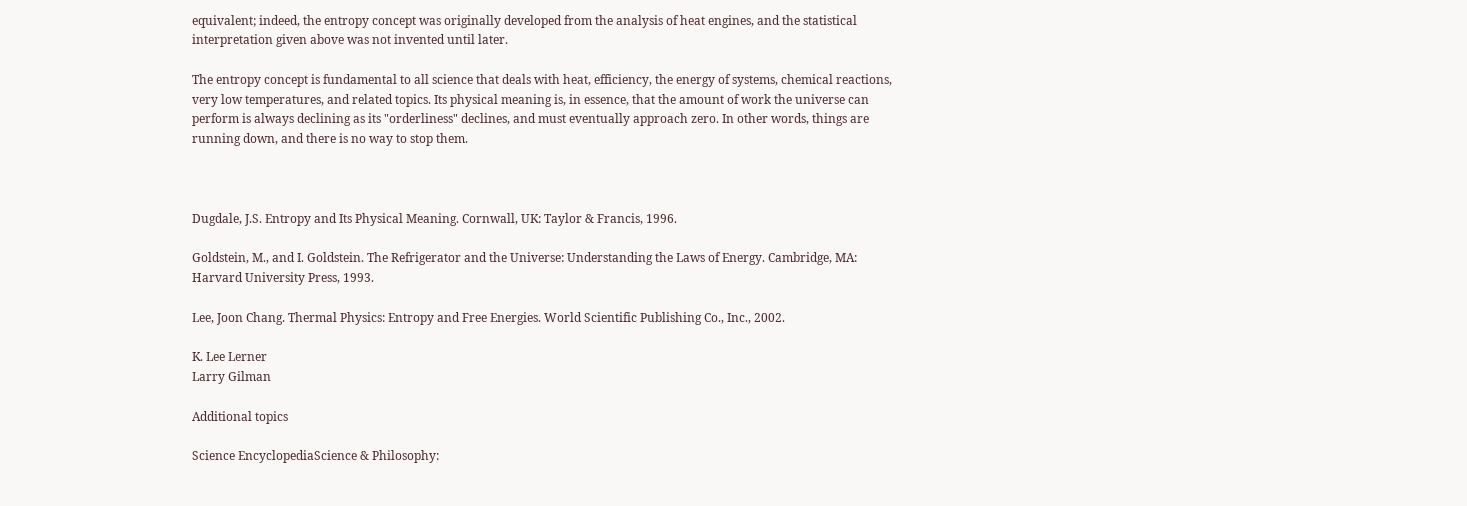equivalent; indeed, the entropy concept was originally developed from the analysis of heat engines, and the statistical interpretation given above was not invented until later.

The entropy concept is fundamental to all science that deals with heat, efficiency, the energy of systems, chemical reactions, very low temperatures, and related topics. Its physical meaning is, in essence, that the amount of work the universe can perform is always declining as its "orderliness" declines, and must eventually approach zero. In other words, things are running down, and there is no way to stop them.



Dugdale, J.S. Entropy and Its Physical Meaning. Cornwall, UK: Taylor & Francis, 1996.

Goldstein, M., and I. Goldstein. The Refrigerator and the Universe: Understanding the Laws of Energy. Cambridge, MA: Harvard University Press, 1993.

Lee, Joon Chang. Thermal Physics: Entropy and Free Energies. World Scientific Publishing Co., Inc., 2002.

K. Lee Lerner
Larry Gilman

Additional topics

Science EncyclopediaScience & Philosophy: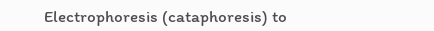Electrophoresis (cataphoresis) to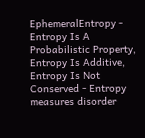EphemeralEntropy - Entropy Is A Probabilistic Property, Entropy Is Additive, Entropy Is Not Conserved - Entropy measures disorder